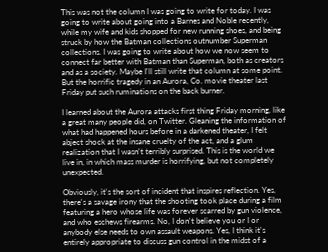This was not the column I was going to write for today. I was going to write about going into a Barnes and Noble recently, while my wife and kids shopped for new running shoes, and being struck by how the Batman collections outnumber Superman collections. I was going to write about how we now seem to connect far better with Batman than Superman, both as creators and as a society. Maybe I'll still write that column at some point. But the horrific tragedy in an Aurora, Co. movie theater last Friday put such ruminations on the back burner.

I learned about the Aurora attacks first thing Friday morning, like a great many people did, on Twitter. Gleaning the information of what had happened hours before in a darkened theater, I felt abject shock at the insane cruelty of the act, and a glum realization that I wasn't terribly surprised. This is the world we live in, in which mass murder is horrifying, but not completely unexpected.

Obviously, it's the sort of incident that inspires reflection. Yes, there's a savage irony that the shooting took place during a film featuring a hero whose life was forever scarred by gun violence, and who eschews firearms. No, I don't believe you or I or anybody else needs to own assault weapons. Yes, I think it's entirely appropriate to discuss gun control in the midst of a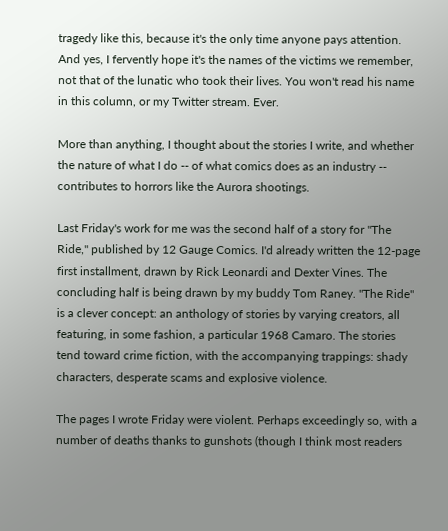tragedy like this, because it's the only time anyone pays attention. And yes, I fervently hope it's the names of the victims we remember, not that of the lunatic who took their lives. You won't read his name in this column, or my Twitter stream. Ever.

More than anything, I thought about the stories I write, and whether the nature of what I do -- of what comics does as an industry -- contributes to horrors like the Aurora shootings.

Last Friday's work for me was the second half of a story for "The Ride," published by 12 Gauge Comics. I'd already written the 12-page first installment, drawn by Rick Leonardi and Dexter Vines. The concluding half is being drawn by my buddy Tom Raney. "The Ride" is a clever concept: an anthology of stories by varying creators, all featuring, in some fashion, a particular 1968 Camaro. The stories tend toward crime fiction, with the accompanying trappings: shady characters, desperate scams and explosive violence.

The pages I wrote Friday were violent. Perhaps exceedingly so, with a number of deaths thanks to gunshots (though I think most readers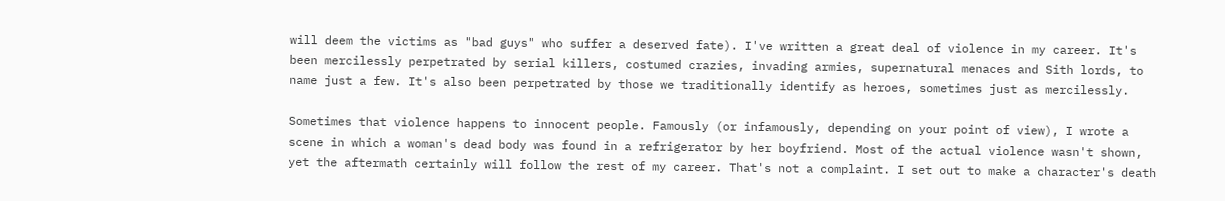will deem the victims as "bad guys" who suffer a deserved fate). I've written a great deal of violence in my career. It's been mercilessly perpetrated by serial killers, costumed crazies, invading armies, supernatural menaces and Sith lords, to name just a few. It's also been perpetrated by those we traditionally identify as heroes, sometimes just as mercilessly.

Sometimes that violence happens to innocent people. Famously (or infamously, depending on your point of view), I wrote a scene in which a woman's dead body was found in a refrigerator by her boyfriend. Most of the actual violence wasn't shown, yet the aftermath certainly will follow the rest of my career. That's not a complaint. I set out to make a character's death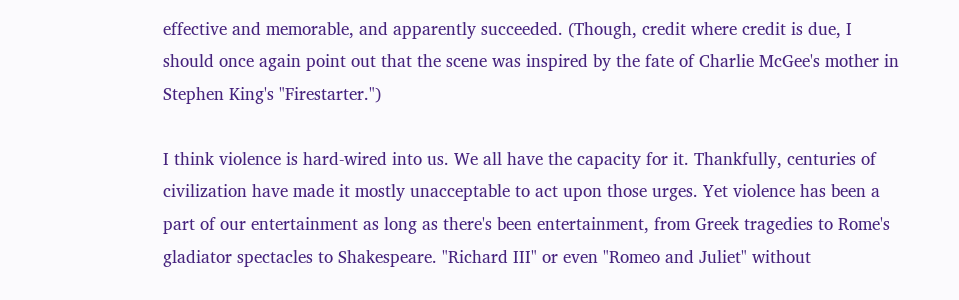effective and memorable, and apparently succeeded. (Though, credit where credit is due, I should once again point out that the scene was inspired by the fate of Charlie McGee's mother in Stephen King's "Firestarter.")

I think violence is hard-wired into us. We all have the capacity for it. Thankfully, centuries of civilization have made it mostly unacceptable to act upon those urges. Yet violence has been a part of our entertainment as long as there's been entertainment, from Greek tragedies to Rome's gladiator spectacles to Shakespeare. "Richard III" or even "Romeo and Juliet" without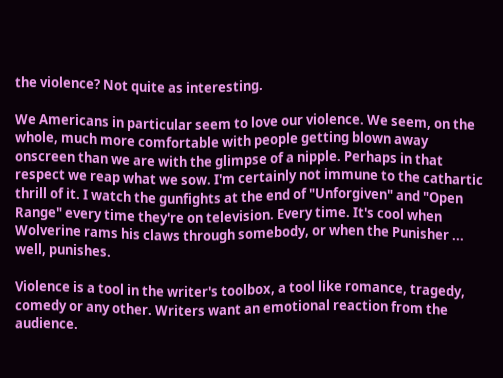the violence? Not quite as interesting.

We Americans in particular seem to love our violence. We seem, on the whole, much more comfortable with people getting blown away onscreen than we are with the glimpse of a nipple. Perhaps in that respect we reap what we sow. I'm certainly not immune to the cathartic thrill of it. I watch the gunfights at the end of "Unforgiven" and "Open Range" every time they're on television. Every time. It's cool when Wolverine rams his claws through somebody, or when the Punisher ... well, punishes.

Violence is a tool in the writer's toolbox, a tool like romance, tragedy, comedy or any other. Writers want an emotional reaction from the audience.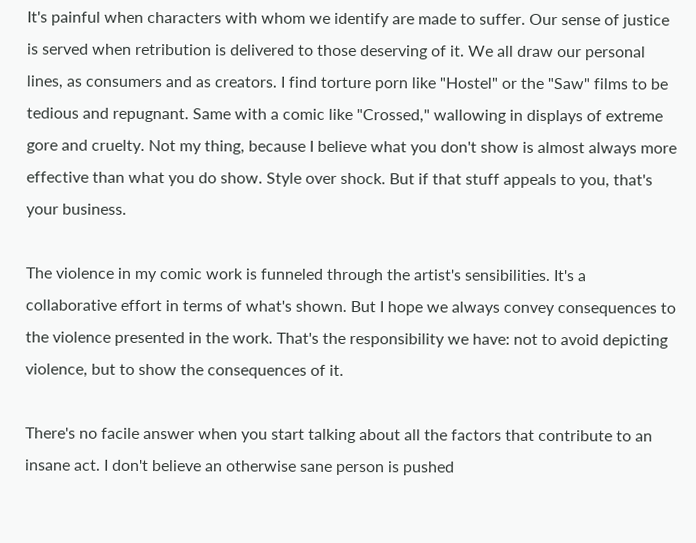It's painful when characters with whom we identify are made to suffer. Our sense of justice is served when retribution is delivered to those deserving of it. We all draw our personal lines, as consumers and as creators. I find torture porn like "Hostel" or the "Saw" films to be tedious and repugnant. Same with a comic like "Crossed," wallowing in displays of extreme gore and cruelty. Not my thing, because I believe what you don't show is almost always more effective than what you do show. Style over shock. But if that stuff appeals to you, that's your business.

The violence in my comic work is funneled through the artist's sensibilities. It's a collaborative effort in terms of what's shown. But I hope we always convey consequences to the violence presented in the work. That's the responsibility we have: not to avoid depicting violence, but to show the consequences of it.

There's no facile answer when you start talking about all the factors that contribute to an insane act. I don't believe an otherwise sane person is pushed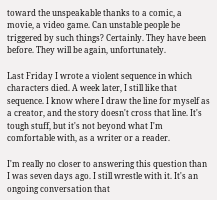toward the unspeakable thanks to a comic, a movie, a video game. Can unstable people be triggered by such things? Certainly. They have been before. They will be again, unfortunately.

Last Friday I wrote a violent sequence in which characters died. A week later, I still like that sequence. I know where I draw the line for myself as a creator, and the story doesn't cross that line. It's tough stuff, but it's not beyond what I'm comfortable with, as a writer or a reader.

I'm really no closer to answering this question than I was seven days ago. I still wrestle with it. It's an ongoing conversation that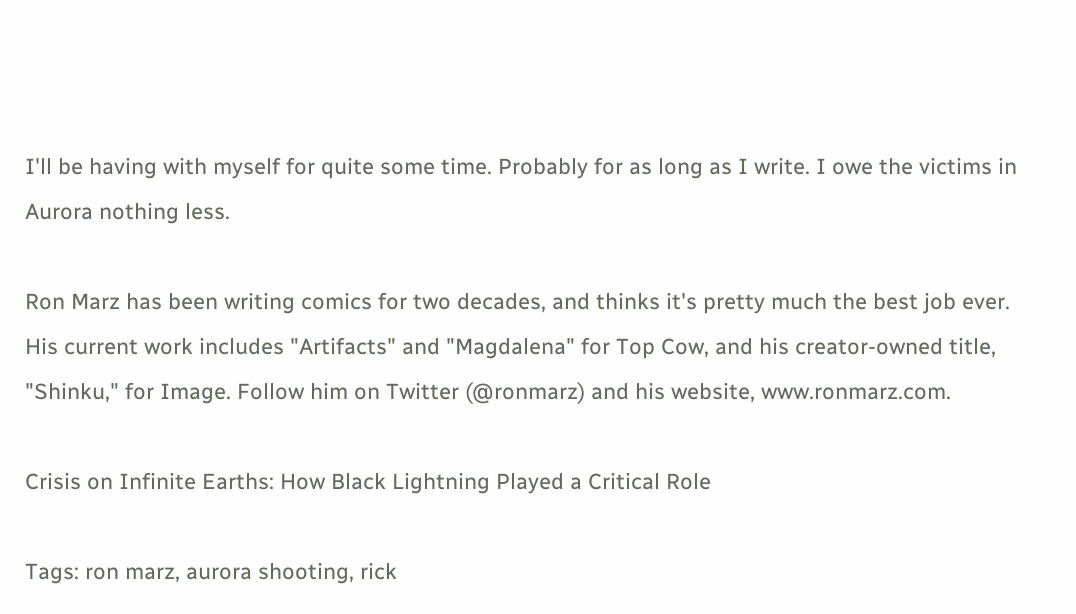I'll be having with myself for quite some time. Probably for as long as I write. I owe the victims in Aurora nothing less.

Ron Marz has been writing comics for two decades, and thinks it's pretty much the best job ever. His current work includes "Artifacts" and "Magdalena" for Top Cow, and his creator-owned title, "Shinku," for Image. Follow him on Twitter (@ronmarz) and his website, www.ronmarz.com.

Crisis on Infinite Earths: How Black Lightning Played a Critical Role

Tags: ron marz, aurora shooting, rick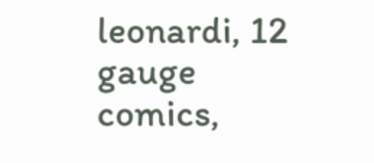leonardi, 12 gauge comics,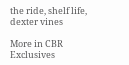the ride, shelf life, dexter vines

More in CBR Exclusives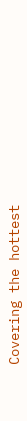Covering the hottest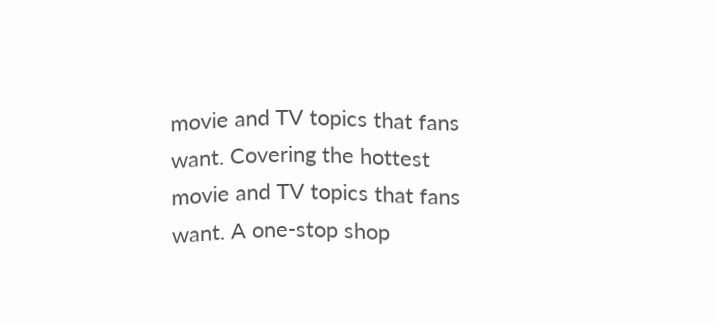movie and TV topics that fans want. Covering the hottest movie and TV topics that fans want. A one-stop shop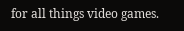for all things video games.